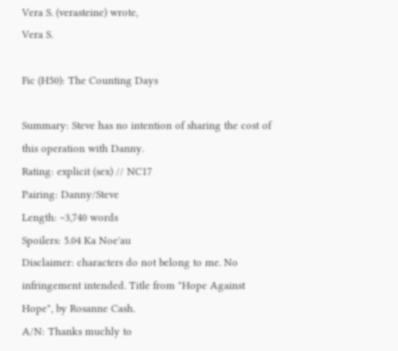Vera S. (verasteine) wrote,
Vera S.

Fic (H50): The Counting Days

Summary: Steve has no intention of sharing the cost of this operation with Danny.
Rating: explicit (sex) // NC17
Pairing: Danny/Steve
Length: ~3,740 words
Spoilers: 5.04 Ka Noe'au
Disclaimer: characters do not belong to me. No infringement intended. Title from "Hope Against Hope", by Rosanne Cash.
A/N: Thanks muchly to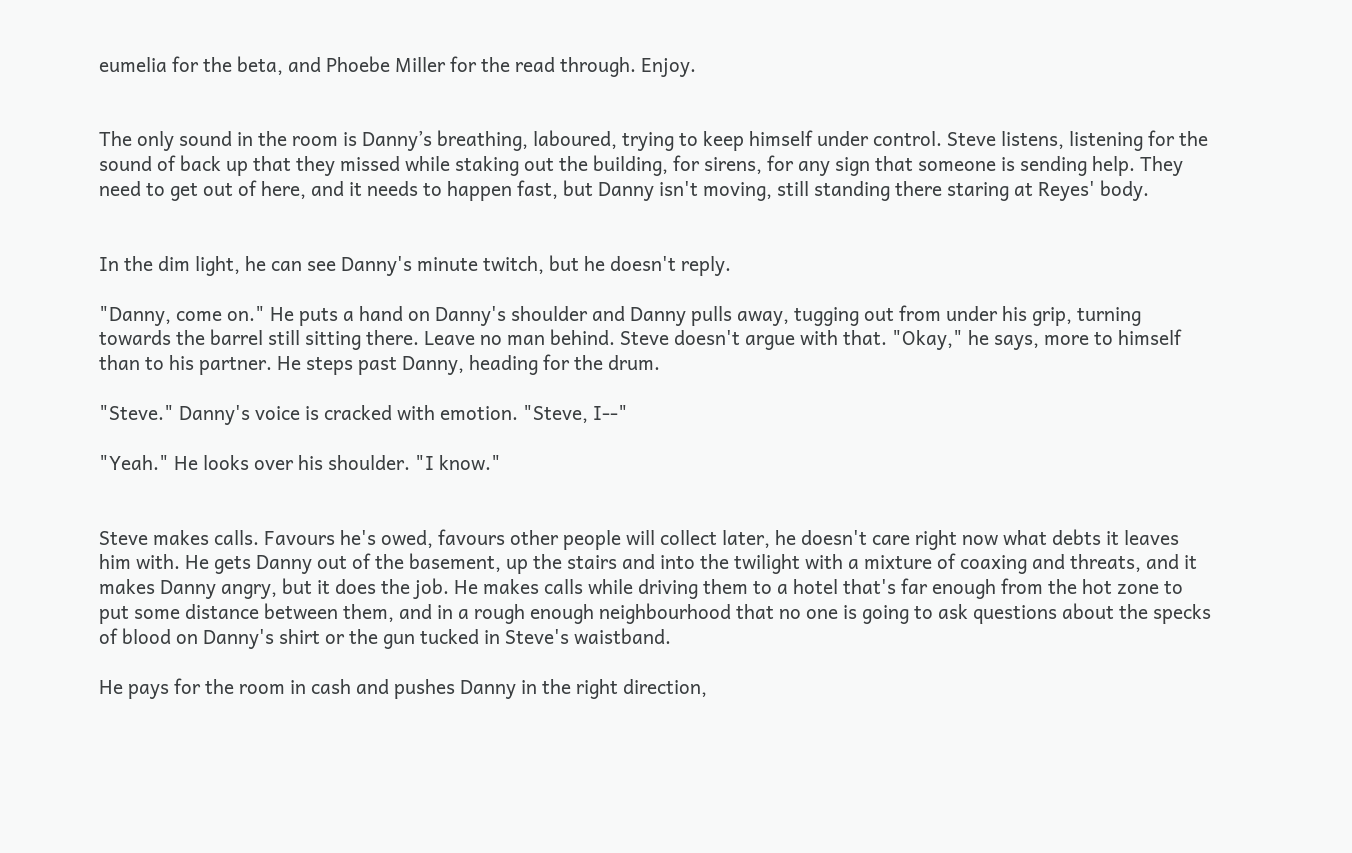eumelia for the beta, and Phoebe Miller for the read through. Enjoy.


The only sound in the room is Danny’s breathing, laboured, trying to keep himself under control. Steve listens, listening for the sound of back up that they missed while staking out the building, for sirens, for any sign that someone is sending help. They need to get out of here, and it needs to happen fast, but Danny isn't moving, still standing there staring at Reyes' body.


In the dim light, he can see Danny's minute twitch, but he doesn't reply.

"Danny, come on." He puts a hand on Danny's shoulder and Danny pulls away, tugging out from under his grip, turning towards the barrel still sitting there. Leave no man behind. Steve doesn't argue with that. "Okay," he says, more to himself than to his partner. He steps past Danny, heading for the drum.

"Steve." Danny's voice is cracked with emotion. "Steve, I--"

"Yeah." He looks over his shoulder. "I know."


Steve makes calls. Favours he's owed, favours other people will collect later, he doesn't care right now what debts it leaves him with. He gets Danny out of the basement, up the stairs and into the twilight with a mixture of coaxing and threats, and it makes Danny angry, but it does the job. He makes calls while driving them to a hotel that's far enough from the hot zone to put some distance between them, and in a rough enough neighbourhood that no one is going to ask questions about the specks of blood on Danny's shirt or the gun tucked in Steve's waistband.

He pays for the room in cash and pushes Danny in the right direction,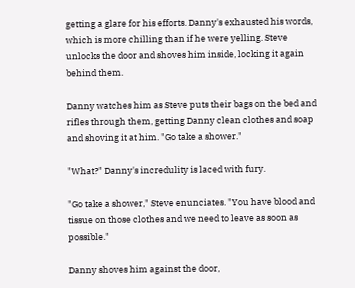getting a glare for his efforts. Danny's exhausted his words, which is more chilling than if he were yelling. Steve unlocks the door and shoves him inside, locking it again behind them.

Danny watches him as Steve puts their bags on the bed and rifles through them, getting Danny clean clothes and soap and shoving it at him. "Go take a shower."

"What?" Danny's incredulity is laced with fury.

"Go take a shower," Steve enunciates. "You have blood and tissue on those clothes and we need to leave as soon as possible."

Danny shoves him against the door,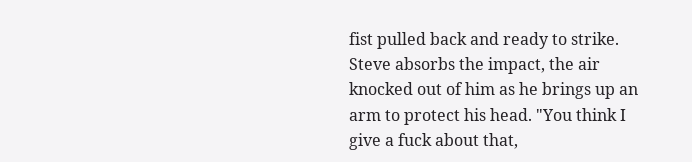fist pulled back and ready to strike. Steve absorbs the impact, the air knocked out of him as he brings up an arm to protect his head. "You think I give a fuck about that,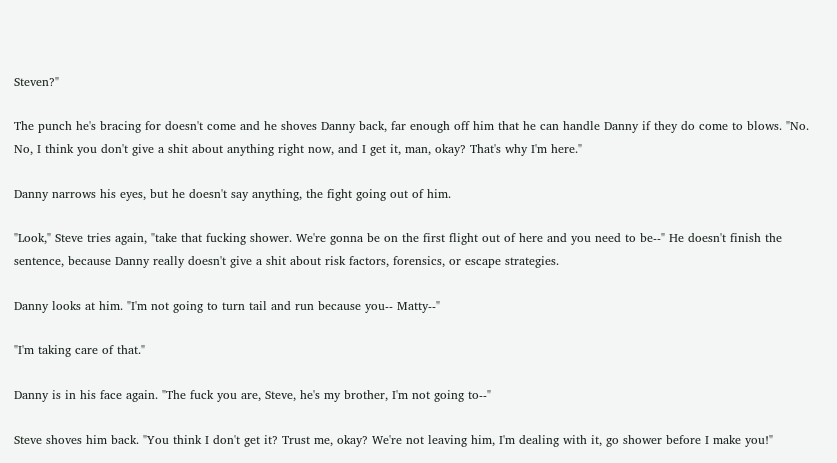Steven?"

The punch he's bracing for doesn't come and he shoves Danny back, far enough off him that he can handle Danny if they do come to blows. "No. No, I think you don't give a shit about anything right now, and I get it, man, okay? That's why I'm here."

Danny narrows his eyes, but he doesn't say anything, the fight going out of him.

"Look," Steve tries again, "take that fucking shower. We're gonna be on the first flight out of here and you need to be--" He doesn't finish the sentence, because Danny really doesn't give a shit about risk factors, forensics, or escape strategies.

Danny looks at him. "I'm not going to turn tail and run because you-- Matty--"

"I'm taking care of that."

Danny is in his face again. "The fuck you are, Steve, he's my brother, I'm not going to--"

Steve shoves him back. "You think I don't get it? Trust me, okay? We're not leaving him, I'm dealing with it, go shower before I make you!"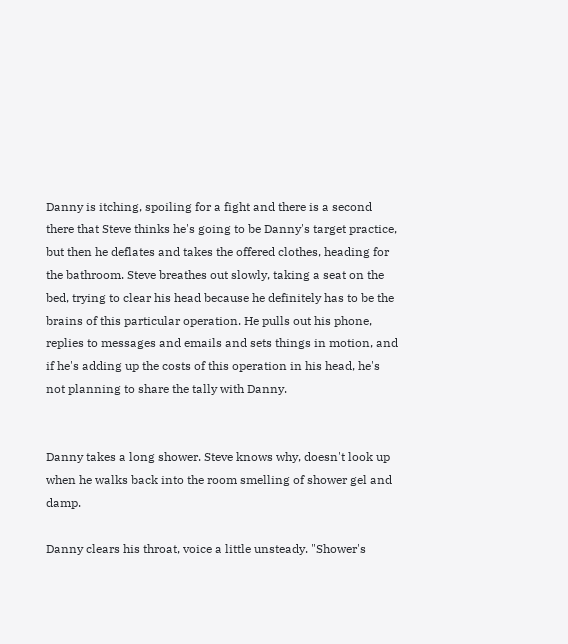Danny is itching, spoiling for a fight and there is a second there that Steve thinks he's going to be Danny's target practice, but then he deflates and takes the offered clothes, heading for the bathroom. Steve breathes out slowly, taking a seat on the bed, trying to clear his head because he definitely has to be the brains of this particular operation. He pulls out his phone, replies to messages and emails and sets things in motion, and if he's adding up the costs of this operation in his head, he's not planning to share the tally with Danny.


Danny takes a long shower. Steve knows why, doesn't look up when he walks back into the room smelling of shower gel and damp.

Danny clears his throat, voice a little unsteady. "Shower's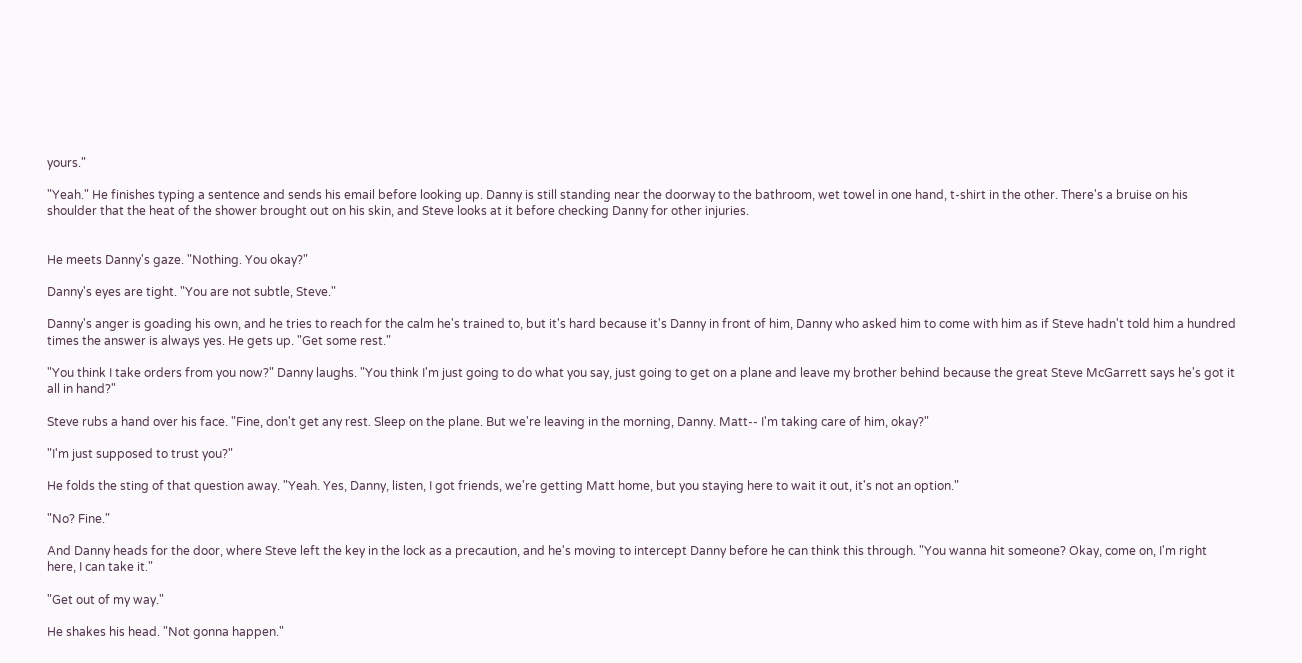yours."

"Yeah." He finishes typing a sentence and sends his email before looking up. Danny is still standing near the doorway to the bathroom, wet towel in one hand, t-shirt in the other. There's a bruise on his shoulder that the heat of the shower brought out on his skin, and Steve looks at it before checking Danny for other injuries.


He meets Danny's gaze. "Nothing. You okay?"

Danny's eyes are tight. "You are not subtle, Steve."

Danny's anger is goading his own, and he tries to reach for the calm he's trained to, but it's hard because it's Danny in front of him, Danny who asked him to come with him as if Steve hadn't told him a hundred times the answer is always yes. He gets up. "Get some rest."

"You think I take orders from you now?" Danny laughs. "You think I'm just going to do what you say, just going to get on a plane and leave my brother behind because the great Steve McGarrett says he's got it all in hand?"

Steve rubs a hand over his face. "Fine, don't get any rest. Sleep on the plane. But we're leaving in the morning, Danny. Matt-- I'm taking care of him, okay?"

"I'm just supposed to trust you?"

He folds the sting of that question away. "Yeah. Yes, Danny, listen, I got friends, we're getting Matt home, but you staying here to wait it out, it's not an option."

"No? Fine."

And Danny heads for the door, where Steve left the key in the lock as a precaution, and he's moving to intercept Danny before he can think this through. "You wanna hit someone? Okay, come on, I'm right here, I can take it."

"Get out of my way."

He shakes his head. "Not gonna happen."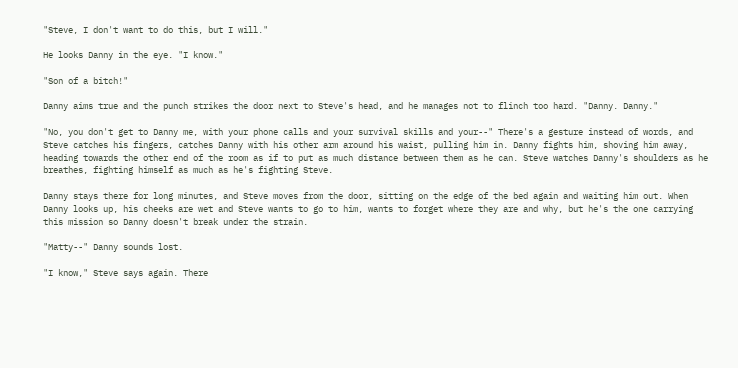"Steve, I don't want to do this, but I will."

He looks Danny in the eye. "I know."

"Son of a bitch!"

Danny aims true and the punch strikes the door next to Steve's head, and he manages not to flinch too hard. "Danny. Danny."

"No, you don't get to Danny me, with your phone calls and your survival skills and your--" There's a gesture instead of words, and Steve catches his fingers, catches Danny with his other arm around his waist, pulling him in. Danny fights him, shoving him away, heading towards the other end of the room as if to put as much distance between them as he can. Steve watches Danny's shoulders as he breathes, fighting himself as much as he's fighting Steve.

Danny stays there for long minutes, and Steve moves from the door, sitting on the edge of the bed again and waiting him out. When Danny looks up, his cheeks are wet and Steve wants to go to him, wants to forget where they are and why, but he's the one carrying this mission so Danny doesn't break under the strain.

"Matty--" Danny sounds lost.

"I know," Steve says again. There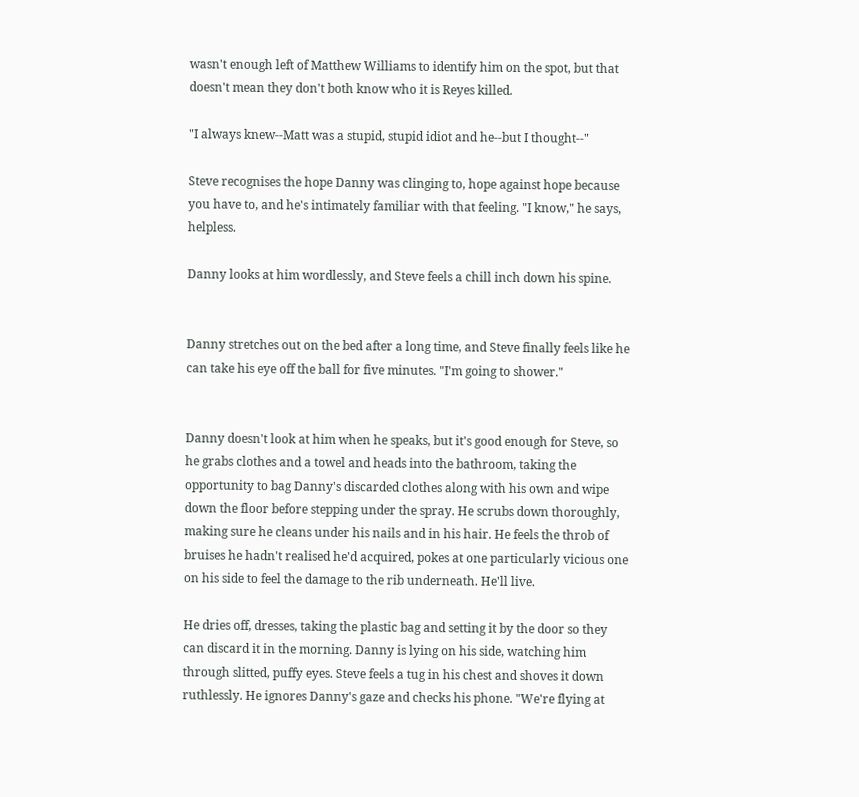wasn't enough left of Matthew Williams to identify him on the spot, but that doesn't mean they don't both know who it is Reyes killed.

"I always knew--Matt was a stupid, stupid idiot and he--but I thought--"

Steve recognises the hope Danny was clinging to, hope against hope because you have to, and he's intimately familiar with that feeling. "I know," he says, helpless.

Danny looks at him wordlessly, and Steve feels a chill inch down his spine.


Danny stretches out on the bed after a long time, and Steve finally feels like he can take his eye off the ball for five minutes. "I'm going to shower."


Danny doesn't look at him when he speaks, but it's good enough for Steve, so he grabs clothes and a towel and heads into the bathroom, taking the opportunity to bag Danny's discarded clothes along with his own and wipe down the floor before stepping under the spray. He scrubs down thoroughly, making sure he cleans under his nails and in his hair. He feels the throb of bruises he hadn't realised he'd acquired, pokes at one particularly vicious one on his side to feel the damage to the rib underneath. He'll live.

He dries off, dresses, taking the plastic bag and setting it by the door so they can discard it in the morning. Danny is lying on his side, watching him through slitted, puffy eyes. Steve feels a tug in his chest and shoves it down ruthlessly. He ignores Danny's gaze and checks his phone. "We're flying at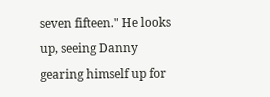seven fifteen." He looks up, seeing Danny gearing himself up for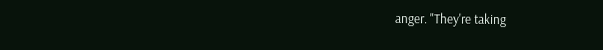anger. "They're taking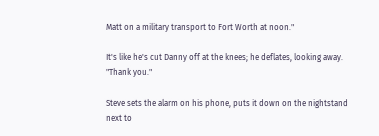Matt on a military transport to Fort Worth at noon."

It's like he's cut Danny off at the knees; he deflates, looking away. "Thank you."

Steve sets the alarm on his phone, puts it down on the nightstand next to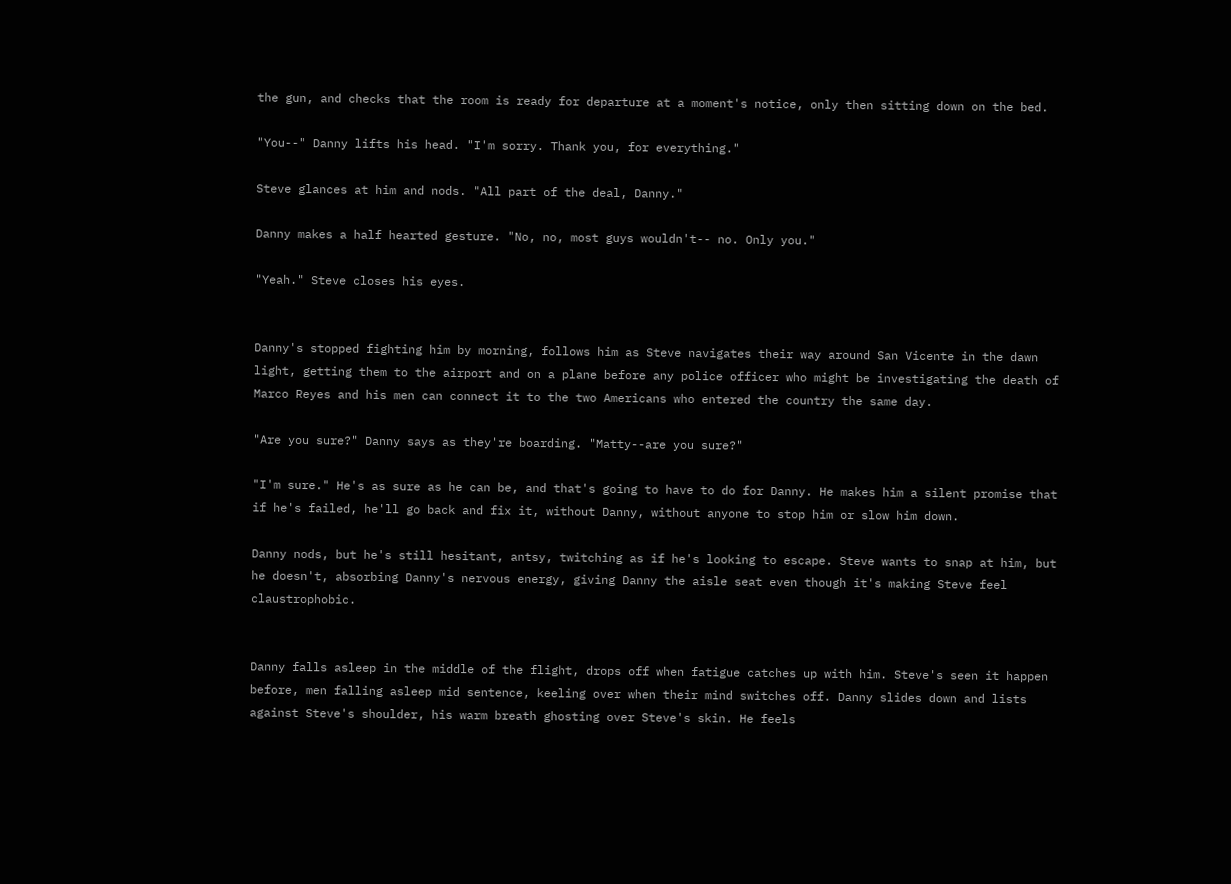the gun, and checks that the room is ready for departure at a moment's notice, only then sitting down on the bed.

"You--" Danny lifts his head. "I'm sorry. Thank you, for everything."

Steve glances at him and nods. "All part of the deal, Danny."

Danny makes a half hearted gesture. "No, no, most guys wouldn't-- no. Only you."

"Yeah." Steve closes his eyes.


Danny's stopped fighting him by morning, follows him as Steve navigates their way around San Vicente in the dawn light, getting them to the airport and on a plane before any police officer who might be investigating the death of Marco Reyes and his men can connect it to the two Americans who entered the country the same day.

"Are you sure?" Danny says as they're boarding. "Matty--are you sure?"

"I'm sure." He's as sure as he can be, and that's going to have to do for Danny. He makes him a silent promise that if he's failed, he'll go back and fix it, without Danny, without anyone to stop him or slow him down.

Danny nods, but he's still hesitant, antsy, twitching as if he's looking to escape. Steve wants to snap at him, but he doesn't, absorbing Danny's nervous energy, giving Danny the aisle seat even though it's making Steve feel claustrophobic.


Danny falls asleep in the middle of the flight, drops off when fatigue catches up with him. Steve's seen it happen before, men falling asleep mid sentence, keeling over when their mind switches off. Danny slides down and lists against Steve's shoulder, his warm breath ghosting over Steve's skin. He feels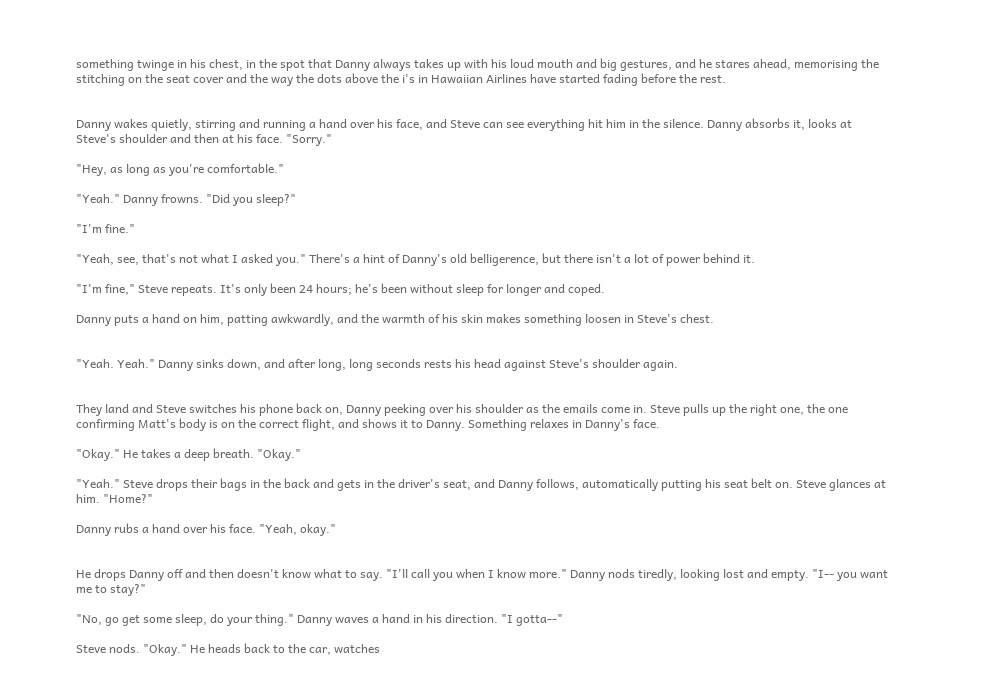something twinge in his chest, in the spot that Danny always takes up with his loud mouth and big gestures, and he stares ahead, memorising the stitching on the seat cover and the way the dots above the i's in Hawaiian Airlines have started fading before the rest.


Danny wakes quietly, stirring and running a hand over his face, and Steve can see everything hit him in the silence. Danny absorbs it, looks at Steve's shoulder and then at his face. "Sorry."

"Hey, as long as you're comfortable."

"Yeah." Danny frowns. "Did you sleep?"

"I'm fine."

"Yeah, see, that's not what I asked you." There's a hint of Danny's old belligerence, but there isn't a lot of power behind it.

"I'm fine," Steve repeats. It's only been 24 hours; he's been without sleep for longer and coped.

Danny puts a hand on him, patting awkwardly, and the warmth of his skin makes something loosen in Steve's chest.


"Yeah. Yeah." Danny sinks down, and after long, long seconds rests his head against Steve's shoulder again.


They land and Steve switches his phone back on, Danny peeking over his shoulder as the emails come in. Steve pulls up the right one, the one confirming Matt's body is on the correct flight, and shows it to Danny. Something relaxes in Danny's face.

"Okay." He takes a deep breath. "Okay."

"Yeah." Steve drops their bags in the back and gets in the driver's seat, and Danny follows, automatically putting his seat belt on. Steve glances at him. "Home?"

Danny rubs a hand over his face. "Yeah, okay."


He drops Danny off and then doesn't know what to say. "I'll call you when I know more." Danny nods tiredly, looking lost and empty. "I-- you want me to stay?"

"No, go get some sleep, do your thing." Danny waves a hand in his direction. "I gotta--"

Steve nods. "Okay." He heads back to the car, watches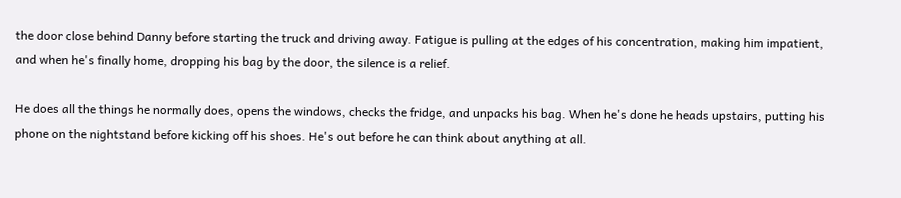the door close behind Danny before starting the truck and driving away. Fatigue is pulling at the edges of his concentration, making him impatient, and when he's finally home, dropping his bag by the door, the silence is a relief.

He does all the things he normally does, opens the windows, checks the fridge, and unpacks his bag. When he's done he heads upstairs, putting his phone on the nightstand before kicking off his shoes. He's out before he can think about anything at all.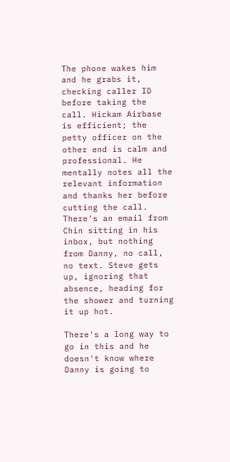The phone wakes him and he grabs it, checking caller ID before taking the call. Hickam Airbase is efficient; the petty officer on the other end is calm and professional. He mentally notes all the relevant information and thanks her before cutting the call. There's an email from Chin sitting in his inbox, but nothing from Danny, no call, no text. Steve gets up, ignoring that absence, heading for the shower and turning it up hot.

There's a long way to go in this and he doesn't know where Danny is going to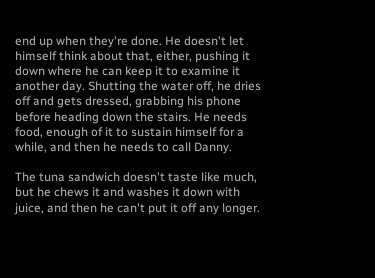end up when they're done. He doesn't let himself think about that, either, pushing it down where he can keep it to examine it another day. Shutting the water off, he dries off and gets dressed, grabbing his phone before heading down the stairs. He needs food, enough of it to sustain himself for a while, and then he needs to call Danny.

The tuna sandwich doesn't taste like much, but he chews it and washes it down with juice, and then he can't put it off any longer.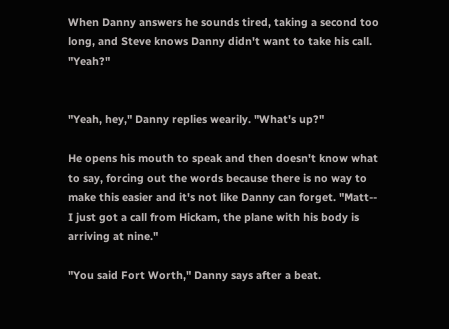When Danny answers he sounds tired, taking a second too long, and Steve knows Danny didn't want to take his call. "Yeah?"


"Yeah, hey," Danny replies wearily. "What's up?"

He opens his mouth to speak and then doesn't know what to say, forcing out the words because there is no way to make this easier and it's not like Danny can forget. "Matt-- I just got a call from Hickam, the plane with his body is arriving at nine."

"You said Fort Worth," Danny says after a beat.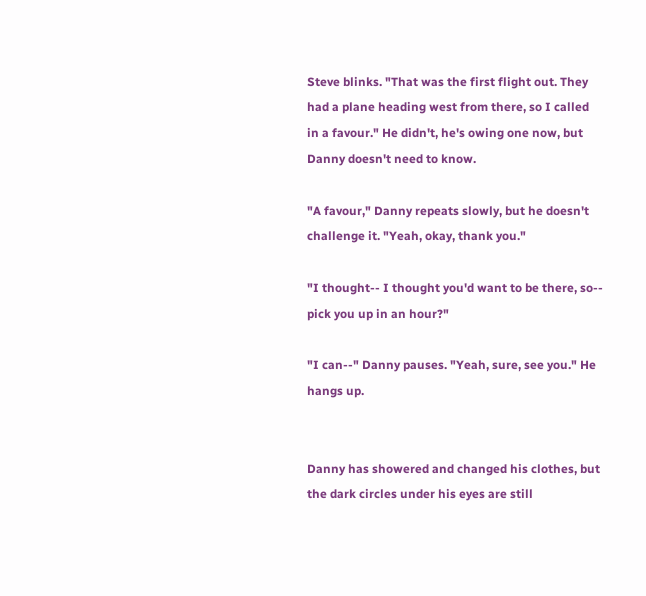Steve blinks. "That was the first flight out. They had a plane heading west from there, so I called in a favour." He didn't, he's owing one now, but Danny doesn't need to know.

"A favour," Danny repeats slowly, but he doesn't challenge it. "Yeah, okay, thank you."

"I thought-- I thought you'd want to be there, so-- pick you up in an hour?"

"I can--" Danny pauses. "Yeah, sure, see you." He hangs up.


Danny has showered and changed his clothes, but the dark circles under his eyes are still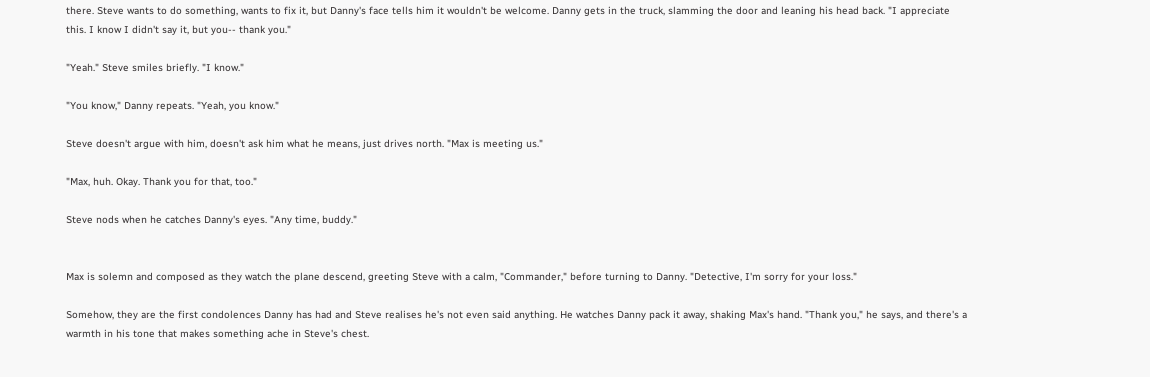there. Steve wants to do something, wants to fix it, but Danny's face tells him it wouldn't be welcome. Danny gets in the truck, slamming the door and leaning his head back. "I appreciate this. I know I didn't say it, but you-- thank you."

"Yeah." Steve smiles briefly. "I know."

"You know," Danny repeats. "Yeah, you know."

Steve doesn't argue with him, doesn't ask him what he means, just drives north. "Max is meeting us."

"Max, huh. Okay. Thank you for that, too."

Steve nods when he catches Danny's eyes. "Any time, buddy."


Max is solemn and composed as they watch the plane descend, greeting Steve with a calm, "Commander," before turning to Danny. "Detective, I'm sorry for your loss."

Somehow, they are the first condolences Danny has had and Steve realises he's not even said anything. He watches Danny pack it away, shaking Max's hand. "Thank you," he says, and there's a warmth in his tone that makes something ache in Steve's chest.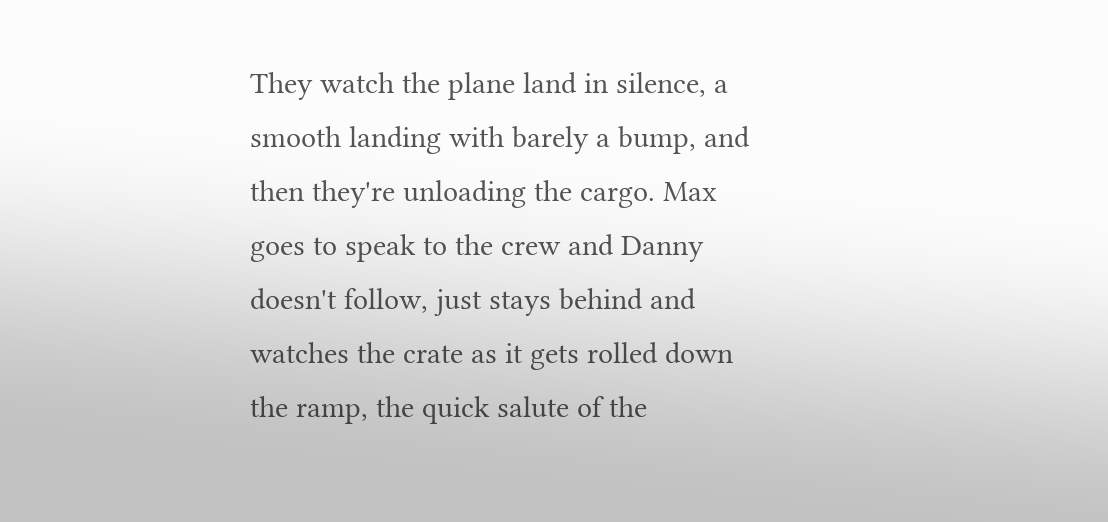They watch the plane land in silence, a smooth landing with barely a bump, and then they're unloading the cargo. Max goes to speak to the crew and Danny doesn't follow, just stays behind and watches the crate as it gets rolled down the ramp, the quick salute of the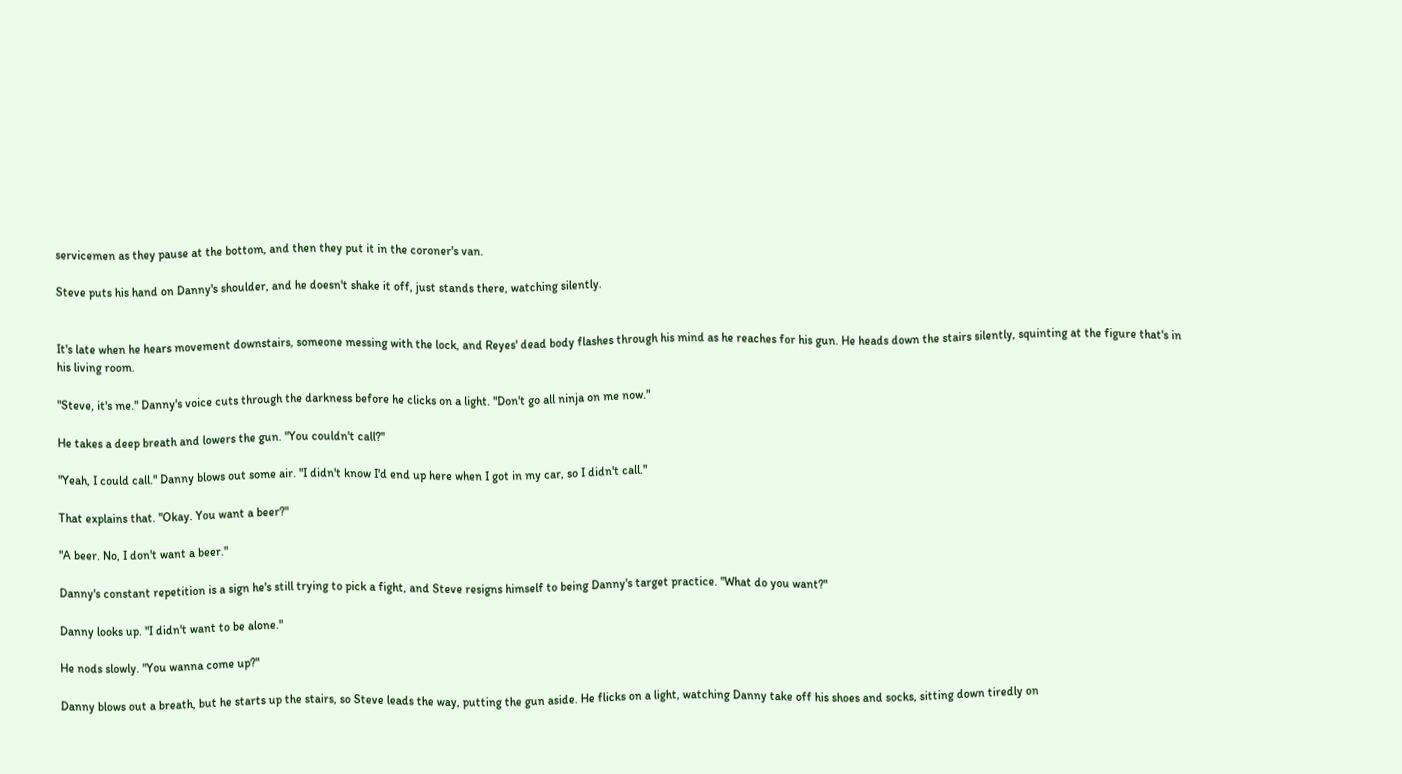servicemen as they pause at the bottom, and then they put it in the coroner's van.

Steve puts his hand on Danny's shoulder, and he doesn't shake it off, just stands there, watching silently.


It's late when he hears movement downstairs, someone messing with the lock, and Reyes' dead body flashes through his mind as he reaches for his gun. He heads down the stairs silently, squinting at the figure that's in his living room.

"Steve, it's me." Danny's voice cuts through the darkness before he clicks on a light. "Don't go all ninja on me now."

He takes a deep breath and lowers the gun. "You couldn't call?"

"Yeah, I could call." Danny blows out some air. "I didn't know I'd end up here when I got in my car, so I didn't call."

That explains that. "Okay. You want a beer?"

"A beer. No, I don't want a beer."

Danny's constant repetition is a sign he's still trying to pick a fight, and Steve resigns himself to being Danny's target practice. "What do you want?"

Danny looks up. "I didn't want to be alone."

He nods slowly. "You wanna come up?"

Danny blows out a breath, but he starts up the stairs, so Steve leads the way, putting the gun aside. He flicks on a light, watching Danny take off his shoes and socks, sitting down tiredly on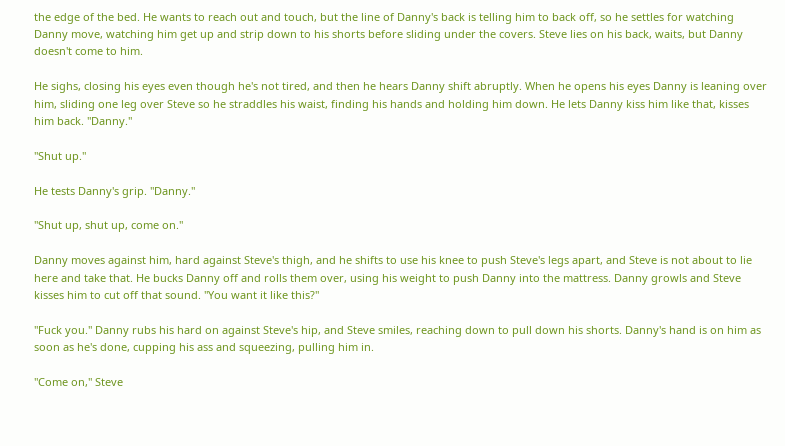the edge of the bed. He wants to reach out and touch, but the line of Danny's back is telling him to back off, so he settles for watching Danny move, watching him get up and strip down to his shorts before sliding under the covers. Steve lies on his back, waits, but Danny doesn't come to him.

He sighs, closing his eyes even though he's not tired, and then he hears Danny shift abruptly. When he opens his eyes Danny is leaning over him, sliding one leg over Steve so he straddles his waist, finding his hands and holding him down. He lets Danny kiss him like that, kisses him back. "Danny."

"Shut up."

He tests Danny's grip. "Danny."

"Shut up, shut up, come on."

Danny moves against him, hard against Steve's thigh, and he shifts to use his knee to push Steve's legs apart, and Steve is not about to lie here and take that. He bucks Danny off and rolls them over, using his weight to push Danny into the mattress. Danny growls and Steve kisses him to cut off that sound. "You want it like this?"

"Fuck you." Danny rubs his hard on against Steve's hip, and Steve smiles, reaching down to pull down his shorts. Danny's hand is on him as soon as he's done, cupping his ass and squeezing, pulling him in.

"Come on," Steve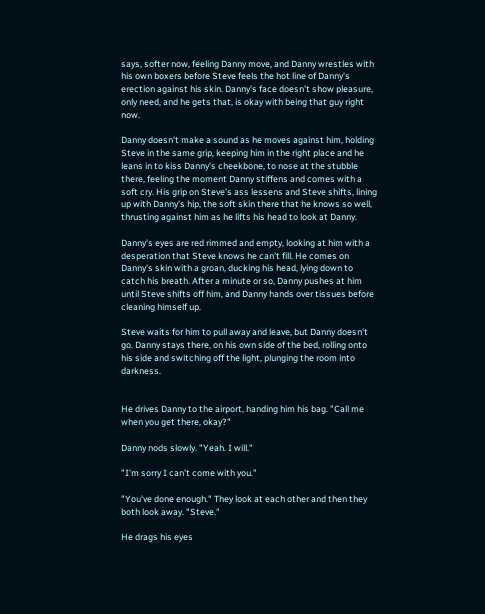says, softer now, feeling Danny move, and Danny wrestles with his own boxers before Steve feels the hot line of Danny's erection against his skin. Danny's face doesn't show pleasure, only need, and he gets that, is okay with being that guy right now.

Danny doesn't make a sound as he moves against him, holding Steve in the same grip, keeping him in the right place and he leans in to kiss Danny's cheekbone, to nose at the stubble there, feeling the moment Danny stiffens and comes with a soft cry. His grip on Steve's ass lessens and Steve shifts, lining up with Danny's hip, the soft skin there that he knows so well, thrusting against him as he lifts his head to look at Danny.

Danny's eyes are red rimmed and empty, looking at him with a desperation that Steve knows he can't fill. He comes on Danny's skin with a groan, ducking his head, lying down to catch his breath. After a minute or so, Danny pushes at him until Steve shifts off him, and Danny hands over tissues before cleaning himself up.

Steve waits for him to pull away and leave, but Danny doesn't go. Danny stays there, on his own side of the bed, rolling onto his side and switching off the light, plunging the room into darkness.


He drives Danny to the airport, handing him his bag. "Call me when you get there, okay?"

Danny nods slowly. "Yeah. I will."

"I'm sorry I can't come with you."

"You've done enough." They look at each other and then they both look away. "Steve."

He drags his eyes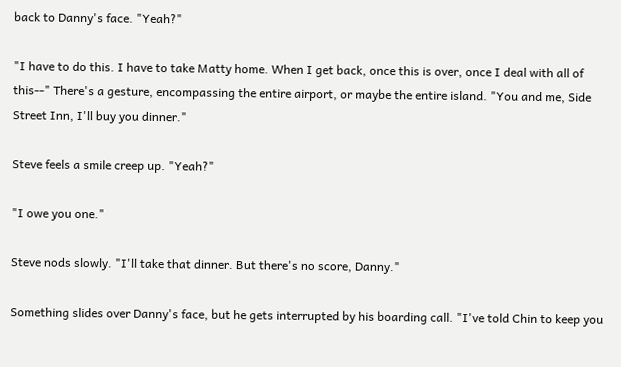back to Danny's face. "Yeah?"

"I have to do this. I have to take Matty home. When I get back, once this is over, once I deal with all of this--" There's a gesture, encompassing the entire airport, or maybe the entire island. "You and me, Side Street Inn, I'll buy you dinner."

Steve feels a smile creep up. "Yeah?"

"I owe you one."

Steve nods slowly. "I'll take that dinner. But there's no score, Danny."

Something slides over Danny's face, but he gets interrupted by his boarding call. "I've told Chin to keep you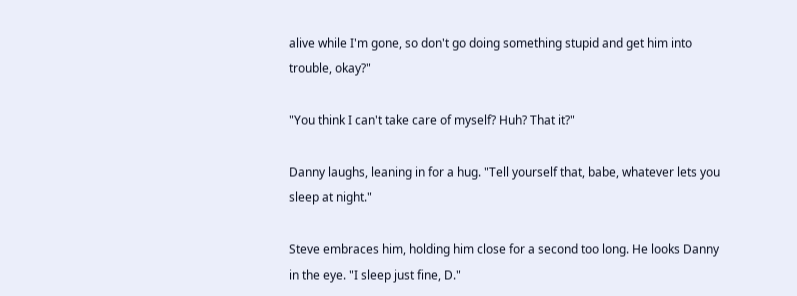alive while I'm gone, so don't go doing something stupid and get him into trouble, okay?"

"You think I can't take care of myself? Huh? That it?"

Danny laughs, leaning in for a hug. "Tell yourself that, babe, whatever lets you sleep at night."

Steve embraces him, holding him close for a second too long. He looks Danny in the eye. "I sleep just fine, D."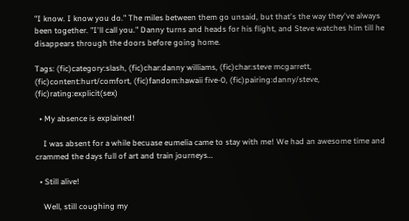"I know. I know you do." The miles between them go unsaid, but that's the way they've always been together. "I'll call you." Danny turns and heads for his flight, and Steve watches him till he disappears through the doors before going home.

Tags: (fic)category:slash, (fic)char:danny williams, (fic)char:steve mcgarrett, (fic)content:hurt/comfort, (fic)fandom:hawaii five-0, (fic)pairing:danny/steve, (fic)rating:explicit(sex)

  • My absence is explained!

    I was absent for a while becuase eumelia came to stay with me! We had an awesome time and crammed the days full of art and train journeys…

  • Still alive!

    Well, still coughing my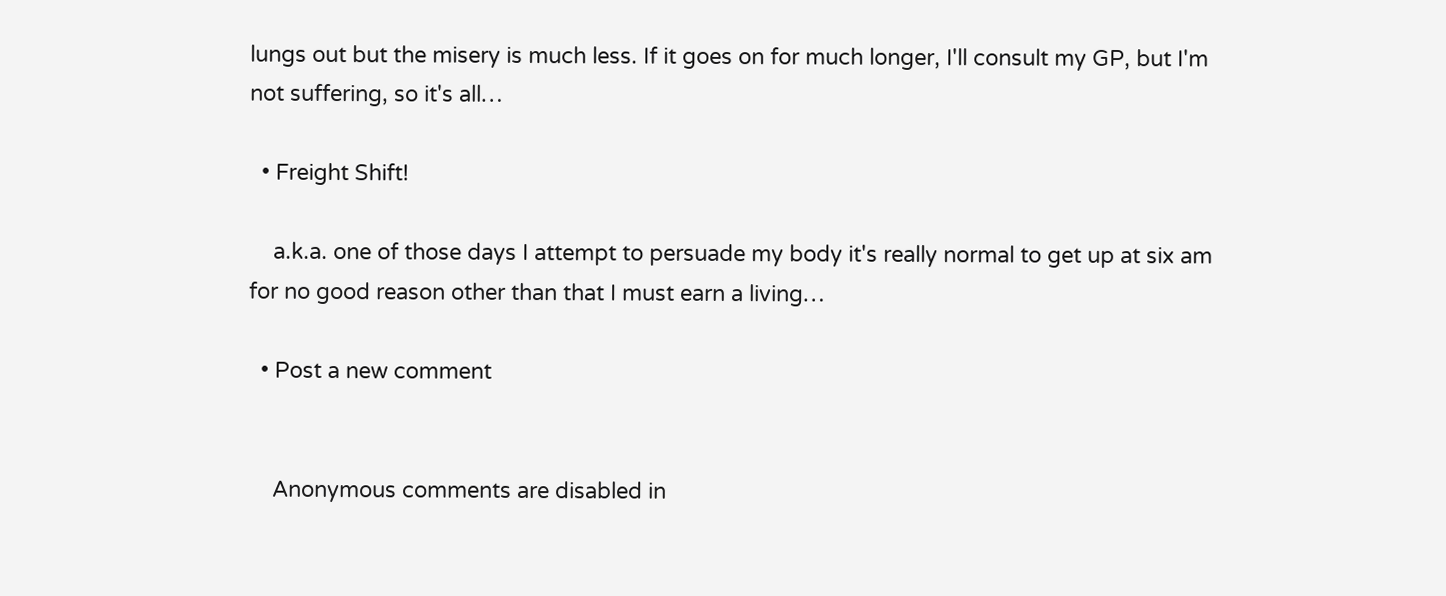lungs out but the misery is much less. If it goes on for much longer, I'll consult my GP, but I'm not suffering, so it's all…

  • Freight Shift!

    a.k.a. one of those days I attempt to persuade my body it's really normal to get up at six am for no good reason other than that I must earn a living…

  • Post a new comment


    Anonymous comments are disabled in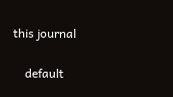this journal

    default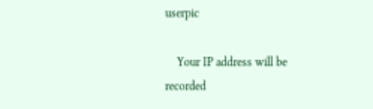userpic

    Your IP address will be recorded